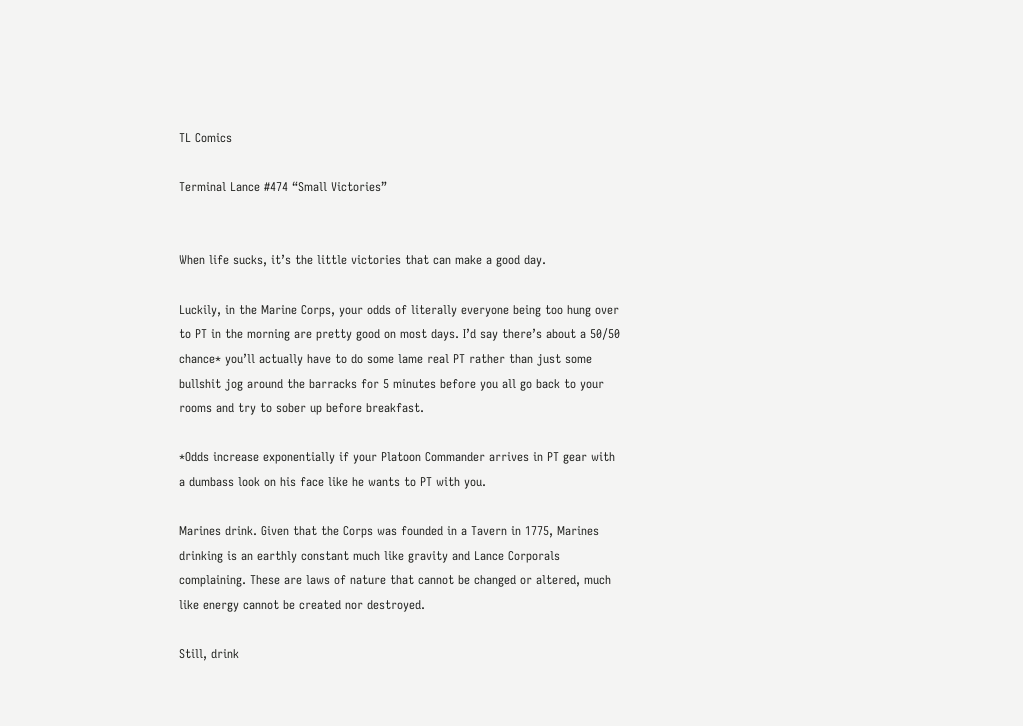TL Comics

Terminal Lance #474 “Small Victories”


When life sucks, it’s the little victories that can make a good day.

Luckily, in the Marine Corps, your odds of literally everyone being too hung over to PT in the morning are pretty good on most days. I’d say there’s about a 50/50 chance* you’ll actually have to do some lame real PT rather than just some bullshit jog around the barracks for 5 minutes before you all go back to your rooms and try to sober up before breakfast.

*Odds increase exponentially if your Platoon Commander arrives in PT gear with a dumbass look on his face like he wants to PT with you.

Marines drink. Given that the Corps was founded in a Tavern in 1775, Marines drinking is an earthly constant much like gravity and Lance Corporals complaining. These are laws of nature that cannot be changed or altered, much like energy cannot be created nor destroyed.

Still, drink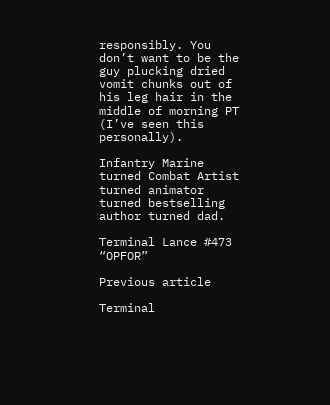responsibly. You don’t want to be the guy plucking dried vomit chunks out of his leg hair in the middle of morning PT (I’ve seen this personally).

Infantry Marine turned Combat Artist turned animator turned bestselling author turned dad.

Terminal Lance #473 “OPFOR”

Previous article

Terminal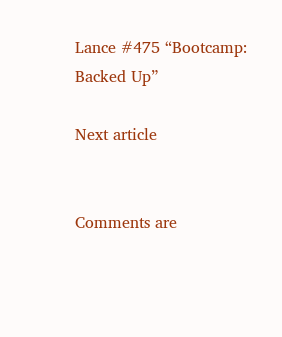Lance #475 “Bootcamp: Backed Up”

Next article


Comments are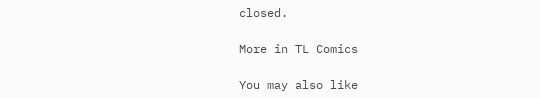closed.

More in TL Comics

You may also like